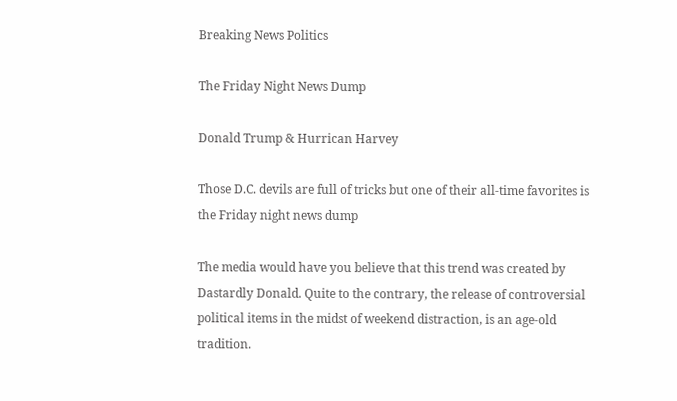Breaking News Politics

The Friday Night News Dump

Donald Trump & Hurrican Harvey

Those D.C. devils are full of tricks but one of their all-time favorites is the Friday night news dump

The media would have you believe that this trend was created by Dastardly Donald. Quite to the contrary, the release of controversial political items in the midst of weekend distraction, is an age-old tradition.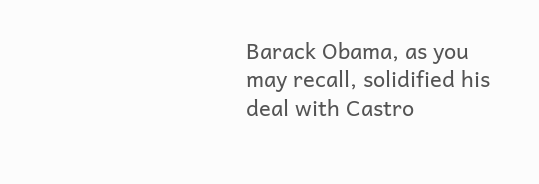Barack Obama, as you may recall, solidified his deal with Castro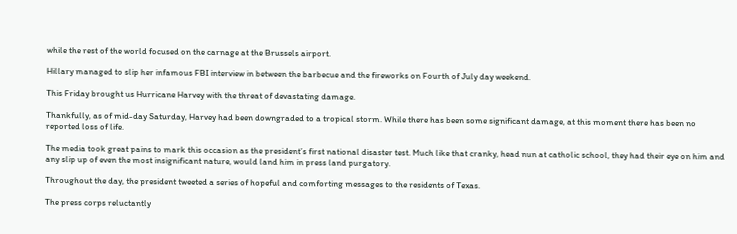while the rest of the world focused on the carnage at the Brussels airport.

Hillary managed to slip her infamous FBI interview in between the barbecue and the fireworks on Fourth of July day weekend.

This Friday brought us Hurricane Harvey with the threat of devastating damage.

Thankfully, as of mid-day Saturday, Harvey had been downgraded to a tropical storm. While there has been some significant damage, at this moment there has been no reported loss of life.

The media took great pains to mark this occasion as the president’s first national disaster test. Much like that cranky, head nun at catholic school, they had their eye on him and any slip up of even the most insignificant nature, would land him in press land purgatory.

Throughout the day, the president tweeted a series of hopeful and comforting messages to the residents of Texas.

The press corps reluctantly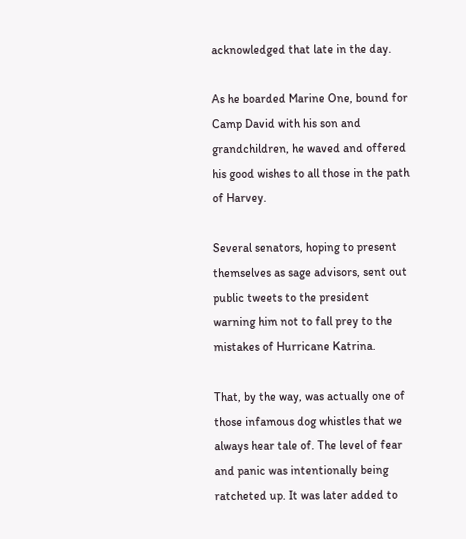acknowledged that late in the day.

As he boarded Marine One, bound for Camp David with his son and grandchildren, he waved and offered his good wishes to all those in the path of Harvey.

Several senators, hoping to present themselves as sage advisors, sent out public tweets to the president warning him not to fall prey to the mistakes of Hurricane Katrina.

That, by the way, was actually one of those infamous dog whistles that we always hear tale of. The level of fear and panic was intentionally being ratcheted up. It was later added to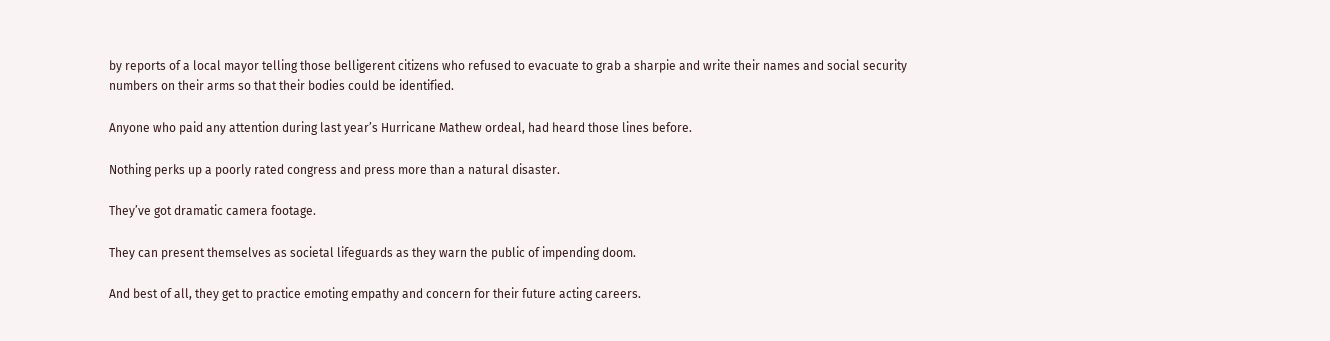by reports of a local mayor telling those belligerent citizens who refused to evacuate to grab a sharpie and write their names and social security numbers on their arms so that their bodies could be identified.

Anyone who paid any attention during last year’s Hurricane Mathew ordeal, had heard those lines before.

Nothing perks up a poorly rated congress and press more than a natural disaster.

They’ve got dramatic camera footage.

They can present themselves as societal lifeguards as they warn the public of impending doom.

And best of all, they get to practice emoting empathy and concern for their future acting careers.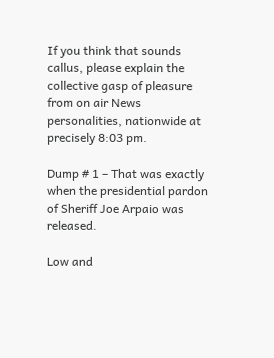If you think that sounds callus, please explain the collective gasp of pleasure from on air News personalities, nationwide at precisely 8:03 pm.

Dump # 1 – That was exactly when the presidential pardon of Sheriff Joe Arpaio was released.

Low and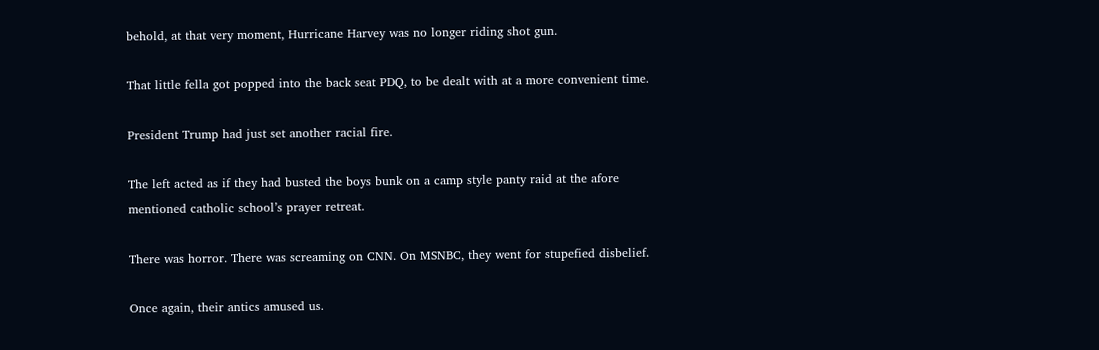behold, at that very moment, Hurricane Harvey was no longer riding shot gun.

That little fella got popped into the back seat PDQ, to be dealt with at a more convenient time.

President Trump had just set another racial fire.

The left acted as if they had busted the boys bunk on a camp style panty raid at the afore mentioned catholic school’s prayer retreat.

There was horror. There was screaming on CNN. On MSNBC, they went for stupefied disbelief.

Once again, their antics amused us.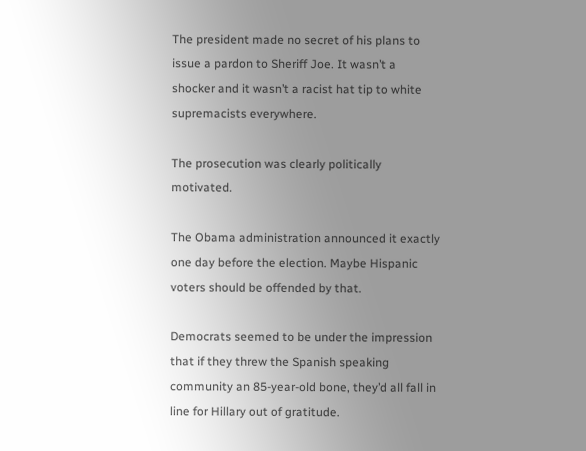The president made no secret of his plans to issue a pardon to Sheriff Joe. It wasn’t a shocker and it wasn’t a racist hat tip to white supremacists everywhere.

The prosecution was clearly politically motivated.

The Obama administration announced it exactly one day before the election. Maybe Hispanic voters should be offended by that.

Democrats seemed to be under the impression that if they threw the Spanish speaking community an 85-year-old bone, they’d all fall in line for Hillary out of gratitude.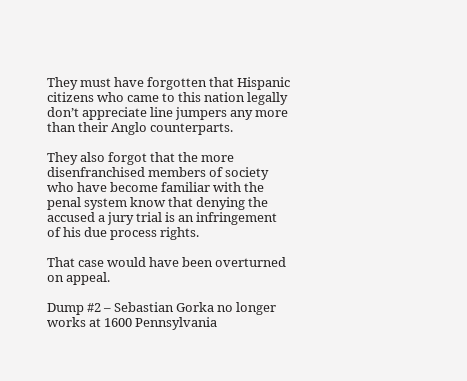They must have forgotten that Hispanic citizens who came to this nation legally don’t appreciate line jumpers any more than their Anglo counterparts.

They also forgot that the more disenfranchised members of society who have become familiar with the penal system know that denying the accused a jury trial is an infringement of his due process rights.

That case would have been overturned on appeal.

Dump #2 – Sebastian Gorka no longer works at 1600 Pennsylvania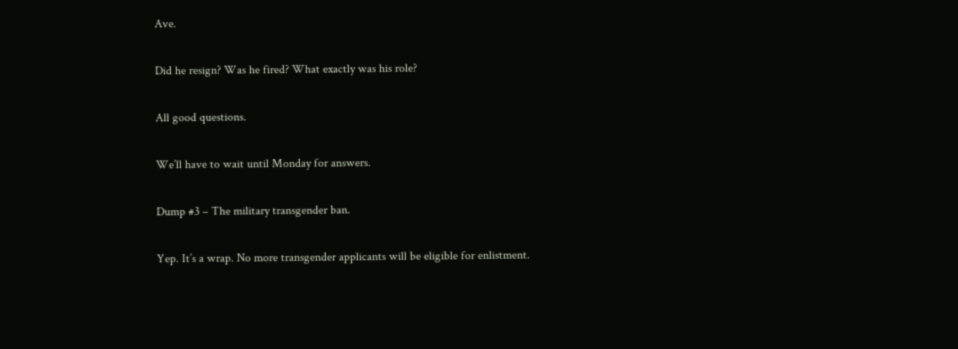Ave.

Did he resign? Was he fired? What exactly was his role?

All good questions.

We’ll have to wait until Monday for answers.

Dump #3 – The military transgender ban.

Yep. It’s a wrap. No more transgender applicants will be eligible for enlistment.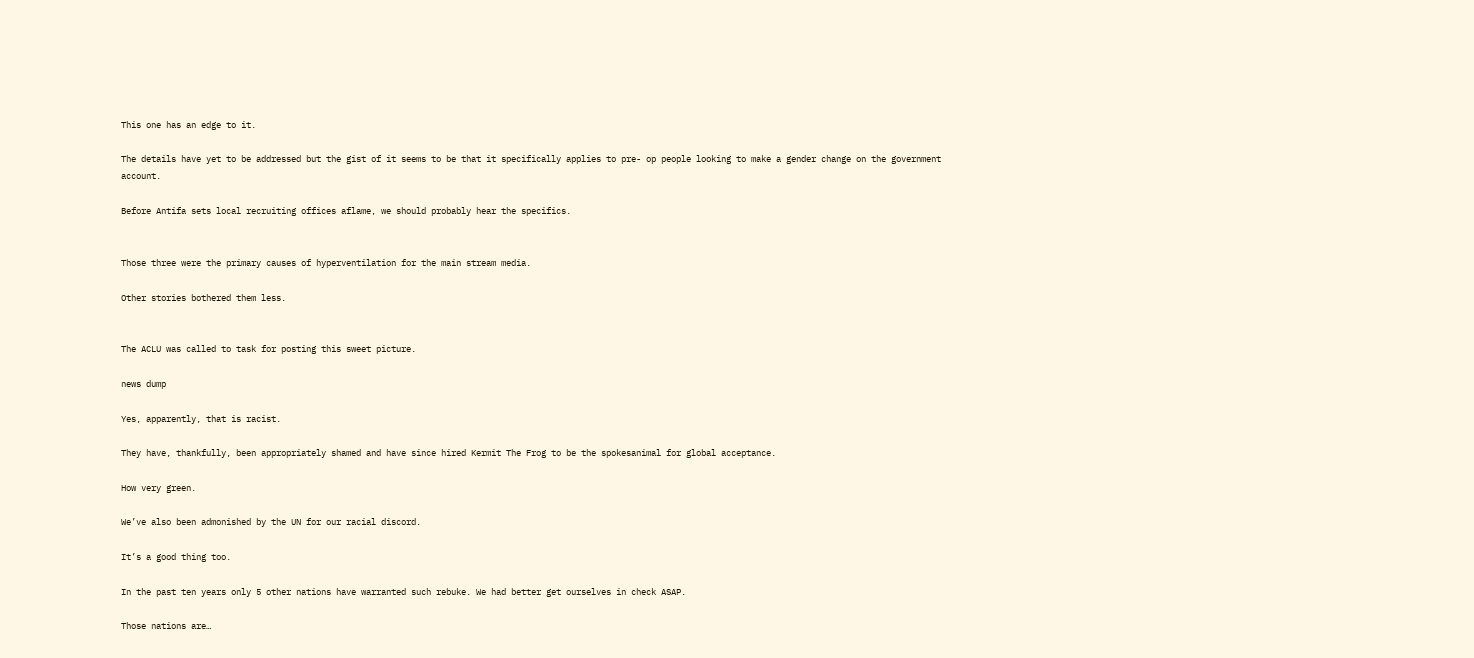This one has an edge to it.

The details have yet to be addressed but the gist of it seems to be that it specifically applies to pre- op people looking to make a gender change on the government account.

Before Antifa sets local recruiting offices aflame, we should probably hear the specifics.


Those three were the primary causes of hyperventilation for the main stream media.

Other stories bothered them less.


The ACLU was called to task for posting this sweet picture.

news dump

Yes, apparently, that is racist.

They have, thankfully, been appropriately shamed and have since hired Kermit The Frog to be the spokesanimal for global acceptance.

How very green.

We’ve also been admonished by the UN for our racial discord.

It’s a good thing too.

In the past ten years only 5 other nations have warranted such rebuke. We had better get ourselves in check ASAP.

Those nations are…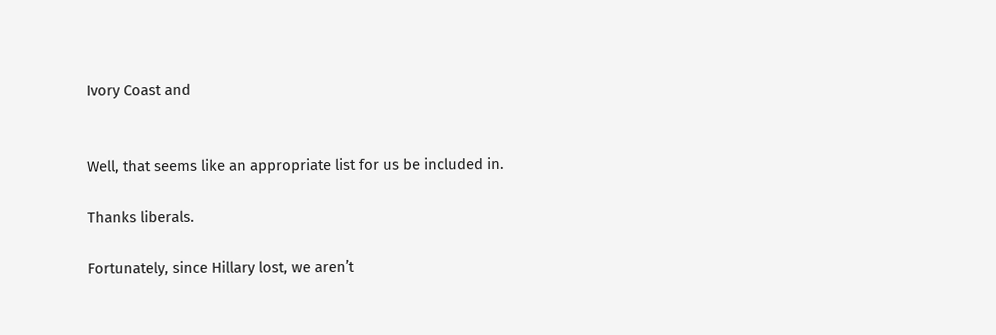Ivory Coast and


Well, that seems like an appropriate list for us be included in.

Thanks liberals.

Fortunately, since Hillary lost, we aren’t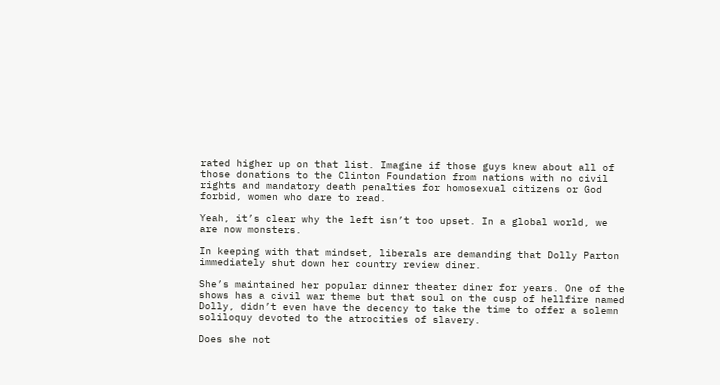rated higher up on that list. Imagine if those guys knew about all of those donations to the Clinton Foundation from nations with no civil rights and mandatory death penalties for homosexual citizens or God forbid, women who dare to read.

Yeah, it’s clear why the left isn’t too upset. In a global world, we are now monsters.

In keeping with that mindset, liberals are demanding that Dolly Parton immediately shut down her country review diner.

She’s maintained her popular dinner theater diner for years. One of the shows has a civil war theme but that soul on the cusp of hellfire named Dolly, didn’t even have the decency to take the time to offer a solemn soliloquy devoted to the atrocities of slavery.

Does she not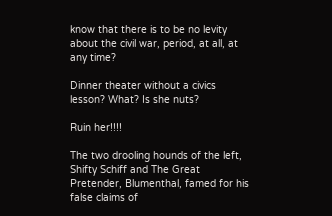know that there is to be no levity about the civil war, period, at all, at any time?

Dinner theater without a civics lesson? What? Is she nuts?

Ruin her!!!!

The two drooling hounds of the left, Shifty Schiff and The Great Pretender, Blumenthal, famed for his false claims of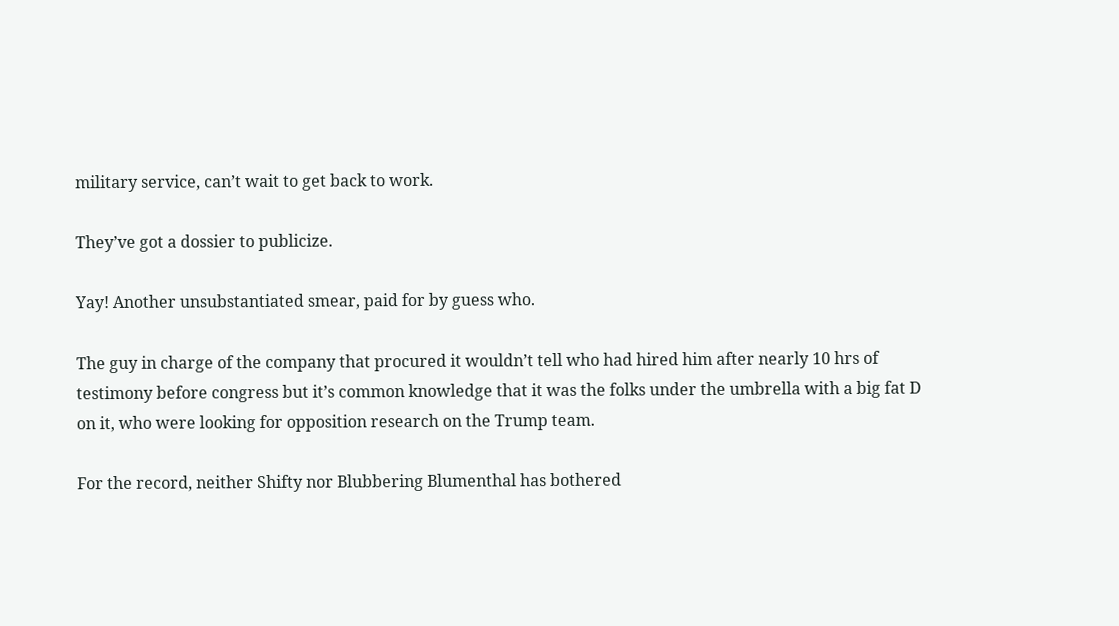military service, can’t wait to get back to work.

They’ve got a dossier to publicize.

Yay! Another unsubstantiated smear, paid for by guess who.

The guy in charge of the company that procured it wouldn’t tell who had hired him after nearly 10 hrs of testimony before congress but it’s common knowledge that it was the folks under the umbrella with a big fat D on it, who were looking for opposition research on the Trump team.

For the record, neither Shifty nor Blubbering Blumenthal has bothered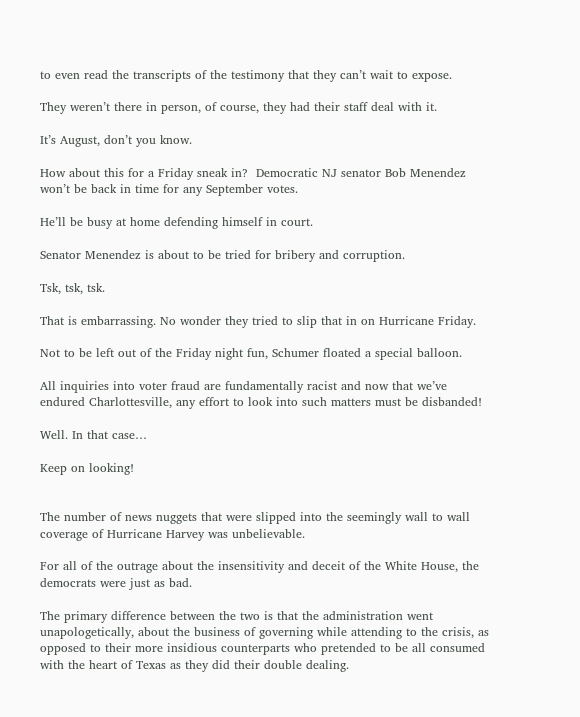to even read the transcripts of the testimony that they can’t wait to expose.

They weren’t there in person, of course, they had their staff deal with it.

It’s August, don’t you know.

How about this for a Friday sneak in?  Democratic NJ senator Bob Menendez won’t be back in time for any September votes.

He’ll be busy at home defending himself in court.

Senator Menendez is about to be tried for bribery and corruption.

Tsk, tsk, tsk.

That is embarrassing. No wonder they tried to slip that in on Hurricane Friday.

Not to be left out of the Friday night fun, Schumer floated a special balloon.

All inquiries into voter fraud are fundamentally racist and now that we’ve endured Charlottesville, any effort to look into such matters must be disbanded!

Well. In that case…

Keep on looking!


The number of news nuggets that were slipped into the seemingly wall to wall coverage of Hurricane Harvey was unbelievable.

For all of the outrage about the insensitivity and deceit of the White House, the democrats were just as bad.

The primary difference between the two is that the administration went unapologetically, about the business of governing while attending to the crisis, as opposed to their more insidious counterparts who pretended to be all consumed with the heart of Texas as they did their double dealing.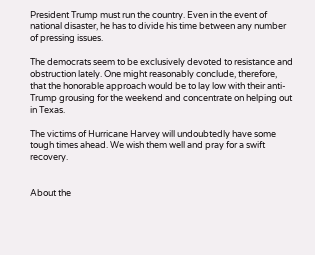President Trump must run the country. Even in the event of national disaster, he has to divide his time between any number of pressing issues.

The democrats seem to be exclusively devoted to resistance and obstruction lately. One might reasonably conclude, therefore, that the honorable approach would be to lay low with their anti-Trump grousing for the weekend and concentrate on helping out in Texas.

The victims of Hurricane Harvey will undoubtedly have some tough times ahead. We wish them well and pray for a swift recovery.


About the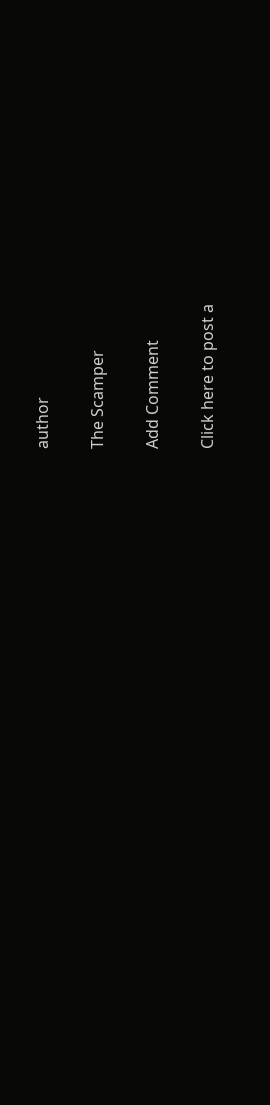author

The Scamper

Add Comment

Click here to post a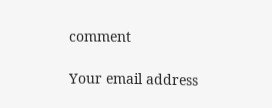comment

Your email address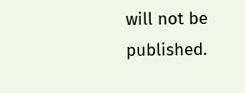will not be published.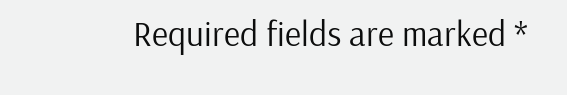Required fields are marked *